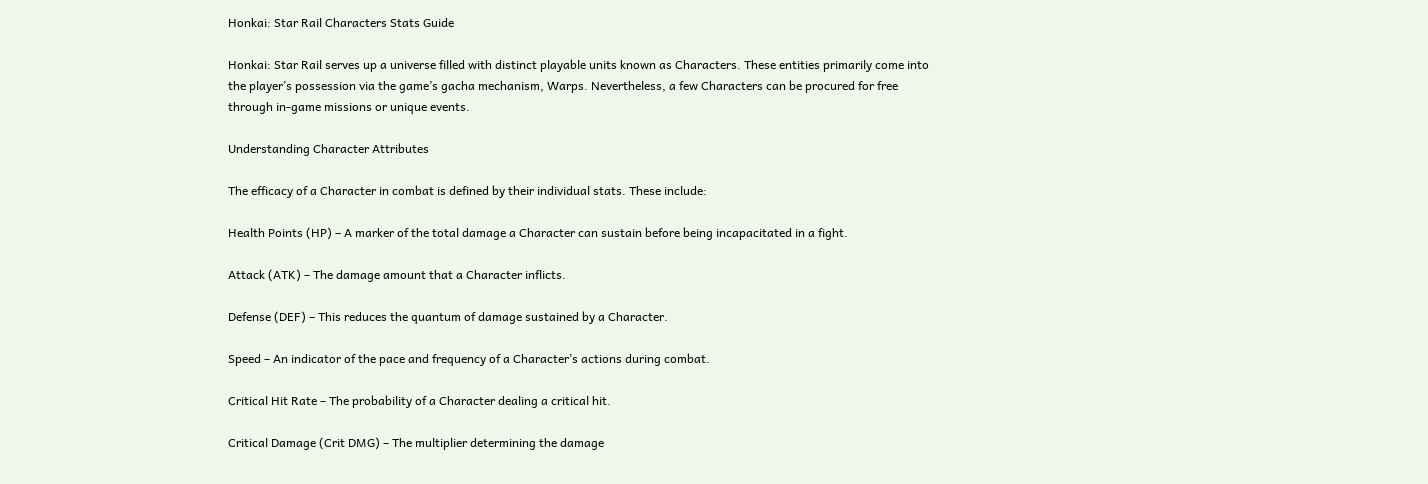Honkai: Star Rail Characters Stats Guide

Honkai: Star Rail serves up a universe filled with distinct playable units known as Characters. These entities primarily come into the player’s possession via the game’s gacha mechanism, Warps. Nevertheless, a few Characters can be procured for free through in-game missions or unique events.

Understanding Character Attributes

The efficacy of a Character in combat is defined by their individual stats. These include:

Health Points (HP) – A marker of the total damage a Character can sustain before being incapacitated in a fight.

Attack (ATK) – The damage amount that a Character inflicts.

Defense (DEF) – This reduces the quantum of damage sustained by a Character.

Speed – An indicator of the pace and frequency of a Character’s actions during combat.

Critical Hit Rate – The probability of a Character dealing a critical hit.

Critical Damage (Crit DMG) – The multiplier determining the damage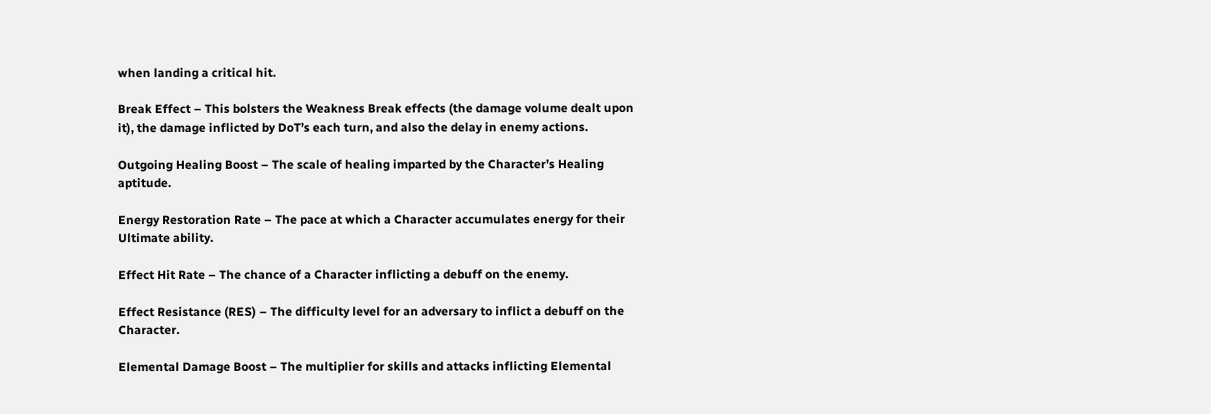when landing a critical hit.

Break Effect – This bolsters the Weakness Break effects (the damage volume dealt upon it), the damage inflicted by DoT’s each turn, and also the delay in enemy actions.

Outgoing Healing Boost – The scale of healing imparted by the Character’s Healing aptitude.

Energy Restoration Rate – The pace at which a Character accumulates energy for their Ultimate ability.

Effect Hit Rate – The chance of a Character inflicting a debuff on the enemy.

Effect Resistance (RES) – The difficulty level for an adversary to inflict a debuff on the Character.

Elemental Damage Boost – The multiplier for skills and attacks inflicting Elemental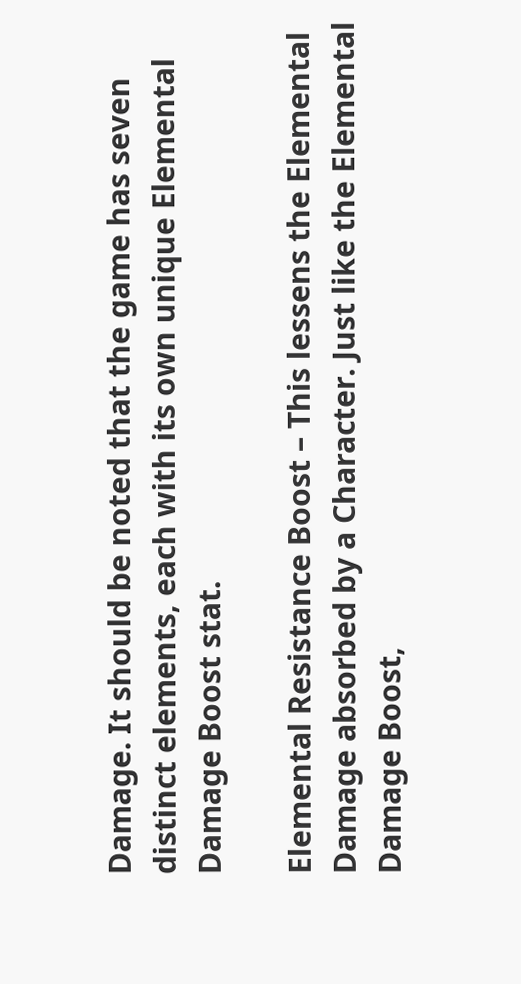Damage. It should be noted that the game has seven distinct elements, each with its own unique Elemental Damage Boost stat.

Elemental Resistance Boost – This lessens the Elemental Damage absorbed by a Character. Just like the Elemental Damage Boost,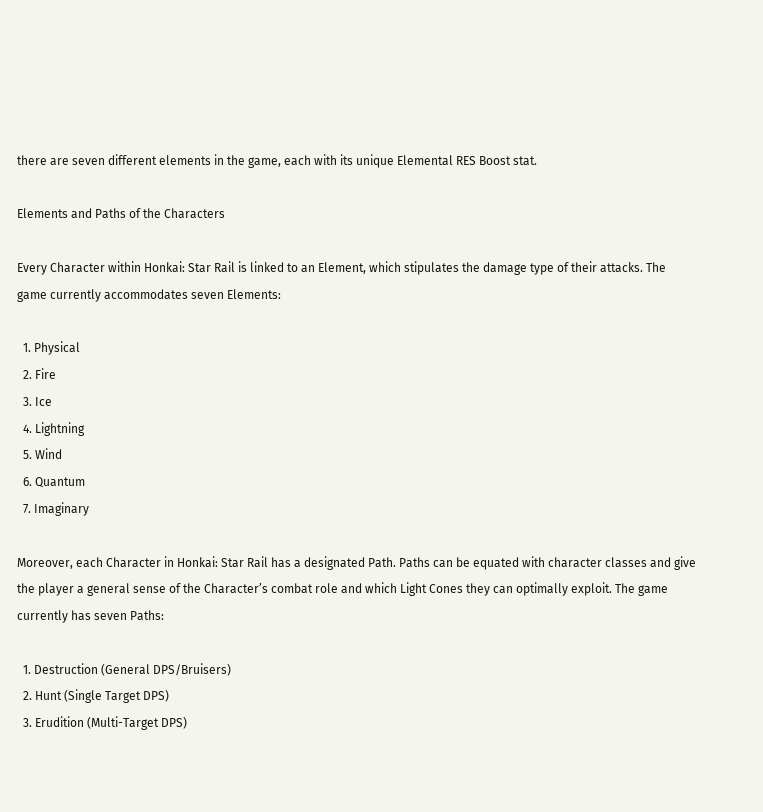there are seven different elements in the game, each with its unique Elemental RES Boost stat.

Elements and Paths of the Characters

Every Character within Honkai: Star Rail is linked to an Element, which stipulates the damage type of their attacks. The game currently accommodates seven Elements:

  1. Physical
  2. Fire
  3. Ice
  4. Lightning
  5. Wind
  6. Quantum
  7. Imaginary

Moreover, each Character in Honkai: Star Rail has a designated Path. Paths can be equated with character classes and give the player a general sense of the Character’s combat role and which Light Cones they can optimally exploit. The game currently has seven Paths:

  1. Destruction (General DPS/Bruisers)
  2. Hunt (Single Target DPS)
  3. Erudition (Multi-Target DPS)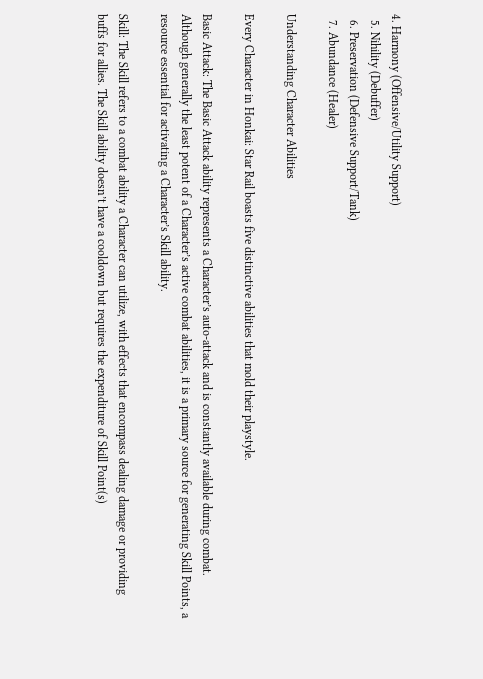4. Harmony (Offensive/Utility Support)
  5. Nihility (Debuffer)
  6. Preservation (Defensive Support/Tank)
  7. Abundance (Healer)

Understanding Character Abilities

Every Character in Honkai: Star Rail boasts five distinctive abilities that mold their playstyle.

Basic Attack: The Basic Attack ability represents a Character’s auto-attack and is constantly available during combat. Although generally the least potent of a Character’s active combat abilities, it is a primary source for generating Skill Points, a resource essential for activating a Character’s Skill ability.

Skill: The Skill refers to a combat ability a Character can utilize, with effects that encompass dealing damage or providing buffs for allies. The Skill ability doesn’t have a cooldown but requires the expenditure of Skill Point(s)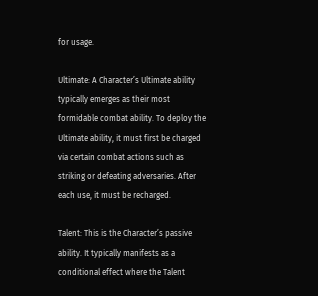for usage.

Ultimate: A Character’s Ultimate ability typically emerges as their most formidable combat ability. To deploy the Ultimate ability, it must first be charged via certain combat actions such as striking or defeating adversaries. After each use, it must be recharged.

Talent: This is the Character’s passive ability. It typically manifests as a conditional effect where the Talent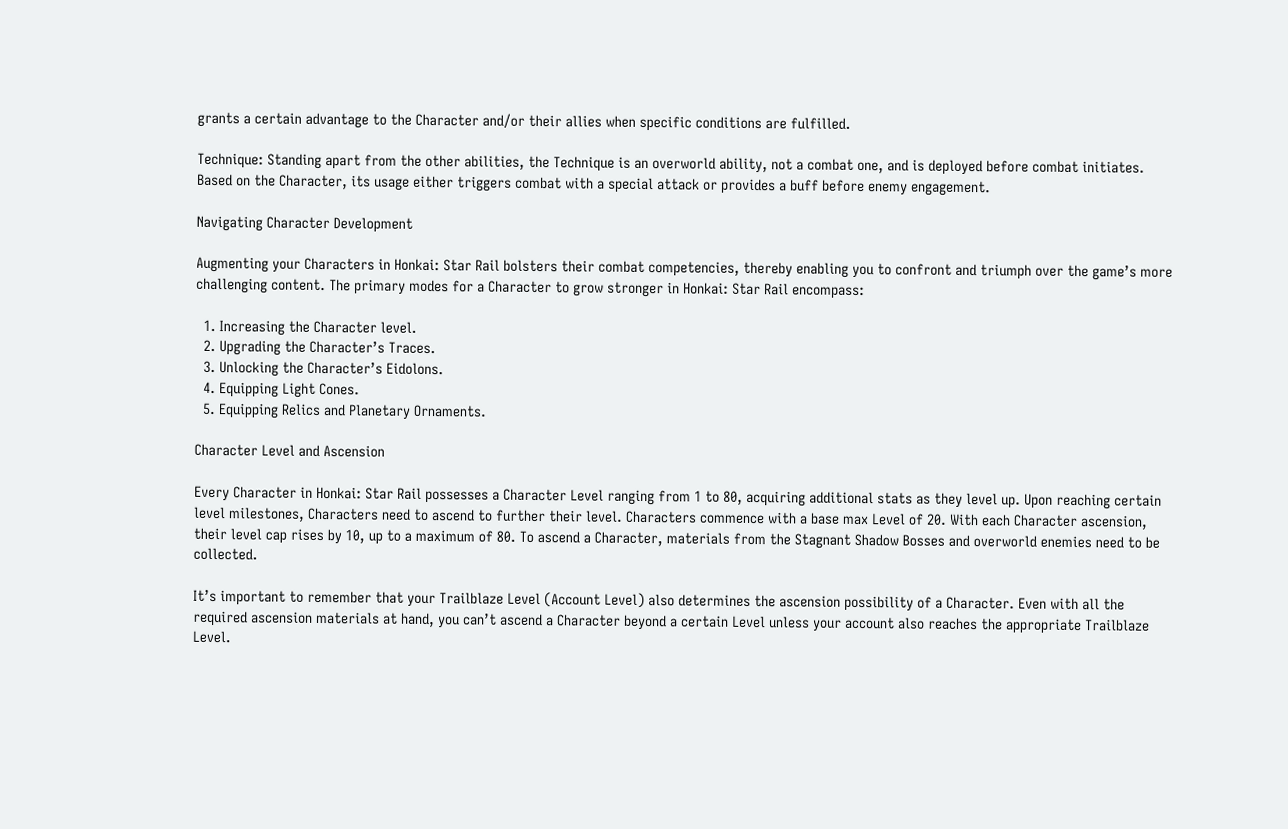grants a certain advantage to the Character and/or their allies when specific conditions are fulfilled.

Technique: Standing apart from the other abilities, the Technique is an overworld ability, not a combat one, and is deployed before combat initiates. Based on the Character, its usage either triggers combat with a special attack or provides a buff before enemy engagement.

Navigating Character Development

Augmenting your Characters in Honkai: Star Rail bolsters their combat competencies, thereby enabling you to confront and triumph over the game’s more challenging content. The primary modes for a Character to grow stronger in Honkai: Star Rail encompass:

  1. Increasing the Character level.
  2. Upgrading the Character’s Traces.
  3. Unlocking the Character’s Eidolons.
  4. Equipping Light Cones.
  5. Equipping Relics and Planetary Ornaments.

Character Level and Ascension

Every Character in Honkai: Star Rail possesses a Character Level ranging from 1 to 80, acquiring additional stats as they level up. Upon reaching certain level milestones, Characters need to ascend to further their level. Characters commence with a base max Level of 20. With each Character ascension, their level cap rises by 10, up to a maximum of 80. To ascend a Character, materials from the Stagnant Shadow Bosses and overworld enemies need to be collected.

It’s important to remember that your Trailblaze Level (Account Level) also determines the ascension possibility of a Character. Even with all the required ascension materials at hand, you can’t ascend a Character beyond a certain Level unless your account also reaches the appropriate Trailblaze Level.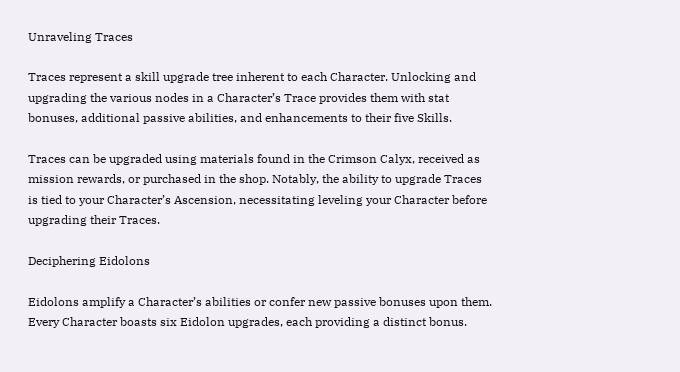Unraveling Traces

Traces represent a skill upgrade tree inherent to each Character. Unlocking and upgrading the various nodes in a Character’s Trace provides them with stat bonuses, additional passive abilities, and enhancements to their five Skills.

Traces can be upgraded using materials found in the Crimson Calyx, received as mission rewards, or purchased in the shop. Notably, the ability to upgrade Traces is tied to your Character’s Ascension, necessitating leveling your Character before upgrading their Traces.

Deciphering Eidolons

Eidolons amplify a Character’s abilities or confer new passive bonuses upon them. Every Character boasts six Eidolon upgrades, each providing a distinct bonus.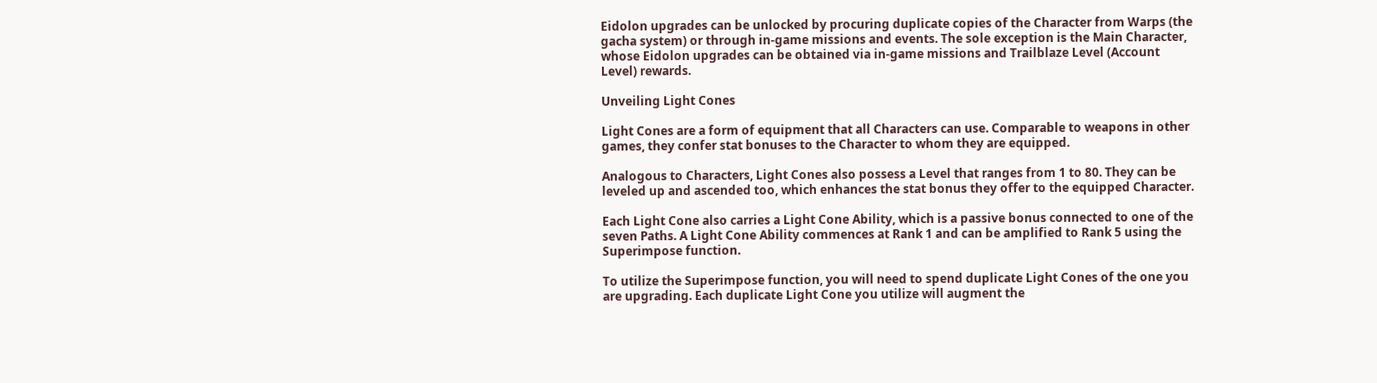Eidolon upgrades can be unlocked by procuring duplicate copies of the Character from Warps (the gacha system) or through in-game missions and events. The sole exception is the Main Character, whose Eidolon upgrades can be obtained via in-game missions and Trailblaze Level (Account Level) rewards.

Unveiling Light Cones

Light Cones are a form of equipment that all Characters can use. Comparable to weapons in other games, they confer stat bonuses to the Character to whom they are equipped.

Analogous to Characters, Light Cones also possess a Level that ranges from 1 to 80. They can be leveled up and ascended too, which enhances the stat bonus they offer to the equipped Character.

Each Light Cone also carries a Light Cone Ability, which is a passive bonus connected to one of the seven Paths. A Light Cone Ability commences at Rank 1 and can be amplified to Rank 5 using the Superimpose function.

To utilize the Superimpose function, you will need to spend duplicate Light Cones of the one you are upgrading. Each duplicate Light Cone you utilize will augment the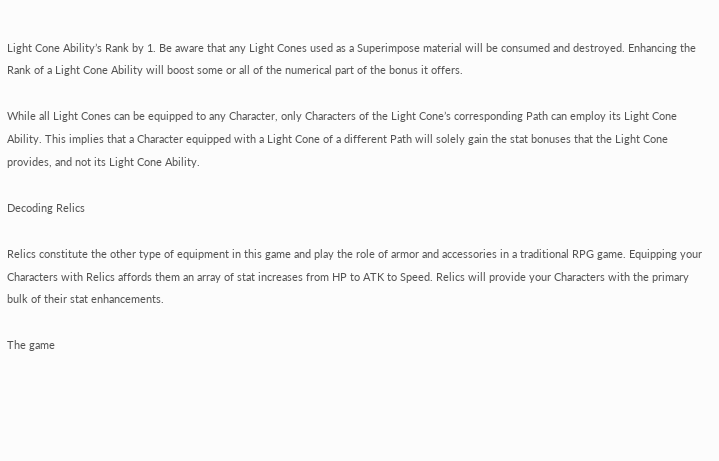Light Cone Ability’s Rank by 1. Be aware that any Light Cones used as a Superimpose material will be consumed and destroyed. Enhancing the Rank of a Light Cone Ability will boost some or all of the numerical part of the bonus it offers.

While all Light Cones can be equipped to any Character, only Characters of the Light Cone’s corresponding Path can employ its Light Cone Ability. This implies that a Character equipped with a Light Cone of a different Path will solely gain the stat bonuses that the Light Cone provides, and not its Light Cone Ability.

Decoding Relics

Relics constitute the other type of equipment in this game and play the role of armor and accessories in a traditional RPG game. Equipping your Characters with Relics affords them an array of stat increases from HP to ATK to Speed. Relics will provide your Characters with the primary bulk of their stat enhancements.

The game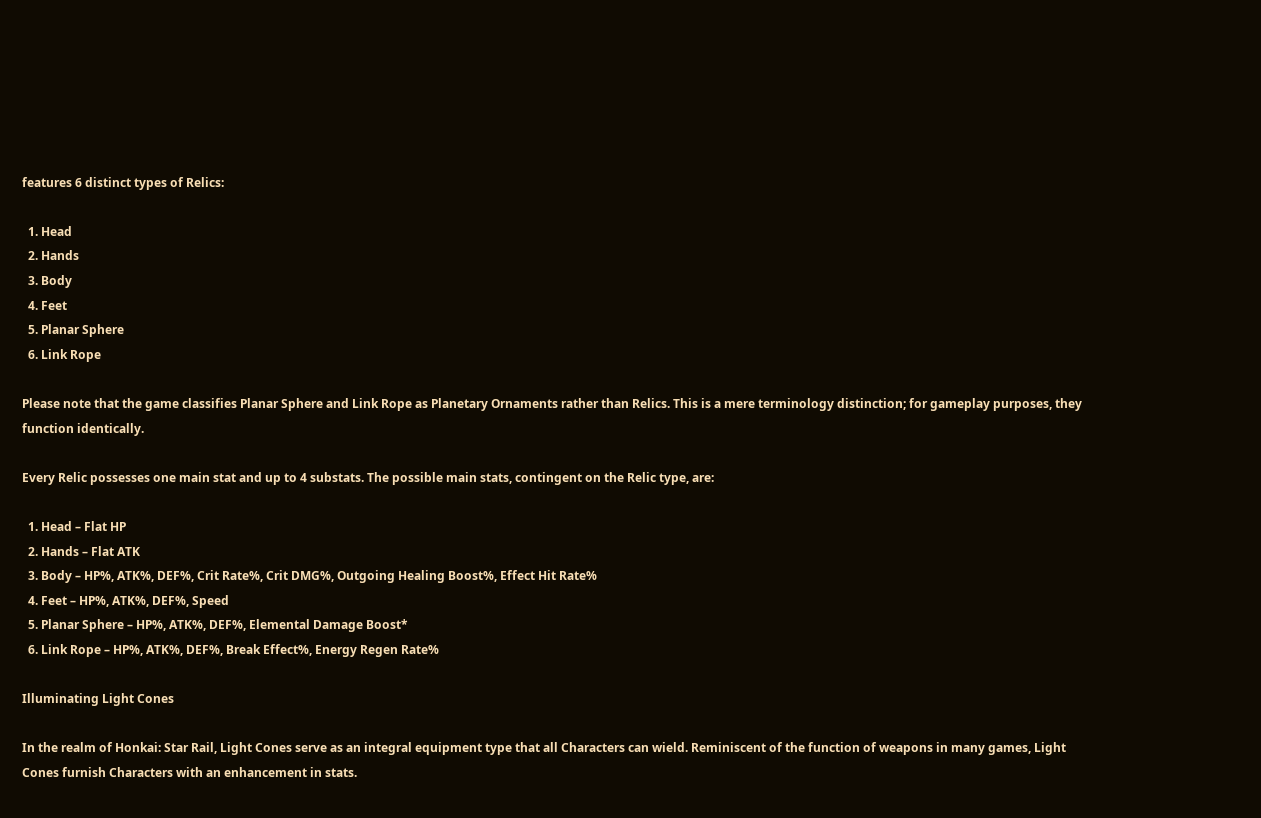features 6 distinct types of Relics:

  1. Head
  2. Hands
  3. Body
  4. Feet
  5. Planar Sphere
  6. Link Rope

Please note that the game classifies Planar Sphere and Link Rope as Planetary Ornaments rather than Relics. This is a mere terminology distinction; for gameplay purposes, they function identically.

Every Relic possesses one main stat and up to 4 substats. The possible main stats, contingent on the Relic type, are:

  1. Head – Flat HP
  2. Hands – Flat ATK
  3. Body – HP%, ATK%, DEF%, Crit Rate%, Crit DMG%, Outgoing Healing Boost%, Effect Hit Rate%
  4. Feet – HP%, ATK%, DEF%, Speed
  5. Planar Sphere – HP%, ATK%, DEF%, Elemental Damage Boost*
  6. Link Rope – HP%, ATK%, DEF%, Break Effect%, Energy Regen Rate%

Illuminating Light Cones

In the realm of Honkai: Star Rail, Light Cones serve as an integral equipment type that all Characters can wield. Reminiscent of the function of weapons in many games, Light Cones furnish Characters with an enhancement in stats.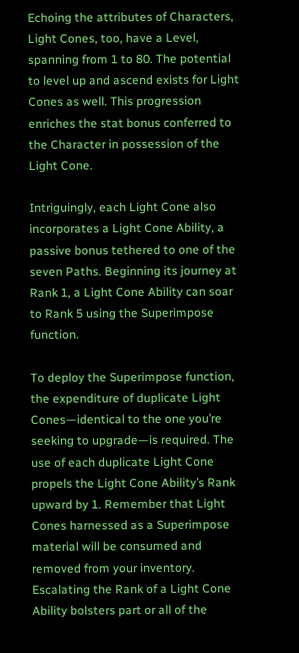Echoing the attributes of Characters, Light Cones, too, have a Level, spanning from 1 to 80. The potential to level up and ascend exists for Light Cones as well. This progression enriches the stat bonus conferred to the Character in possession of the Light Cone.

Intriguingly, each Light Cone also incorporates a Light Cone Ability, a passive bonus tethered to one of the seven Paths. Beginning its journey at Rank 1, a Light Cone Ability can soar to Rank 5 using the Superimpose function.

To deploy the Superimpose function, the expenditure of duplicate Light Cones—identical to the one you’re seeking to upgrade—is required. The use of each duplicate Light Cone propels the Light Cone Ability’s Rank upward by 1. Remember that Light Cones harnessed as a Superimpose material will be consumed and removed from your inventory. Escalating the Rank of a Light Cone Ability bolsters part or all of the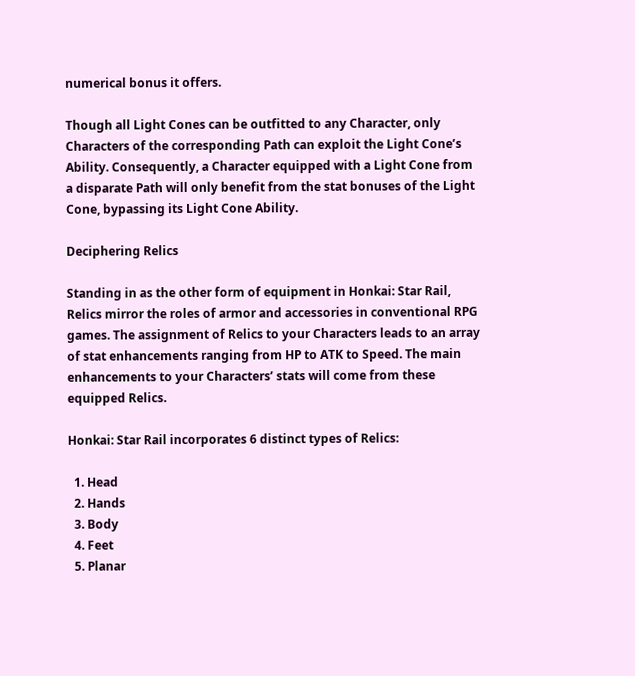numerical bonus it offers.

Though all Light Cones can be outfitted to any Character, only Characters of the corresponding Path can exploit the Light Cone’s Ability. Consequently, a Character equipped with a Light Cone from a disparate Path will only benefit from the stat bonuses of the Light Cone, bypassing its Light Cone Ability.

Deciphering Relics

Standing in as the other form of equipment in Honkai: Star Rail, Relics mirror the roles of armor and accessories in conventional RPG games. The assignment of Relics to your Characters leads to an array of stat enhancements ranging from HP to ATK to Speed. The main enhancements to your Characters’ stats will come from these equipped Relics.

Honkai: Star Rail incorporates 6 distinct types of Relics:

  1. Head
  2. Hands
  3. Body
  4. Feet
  5. Planar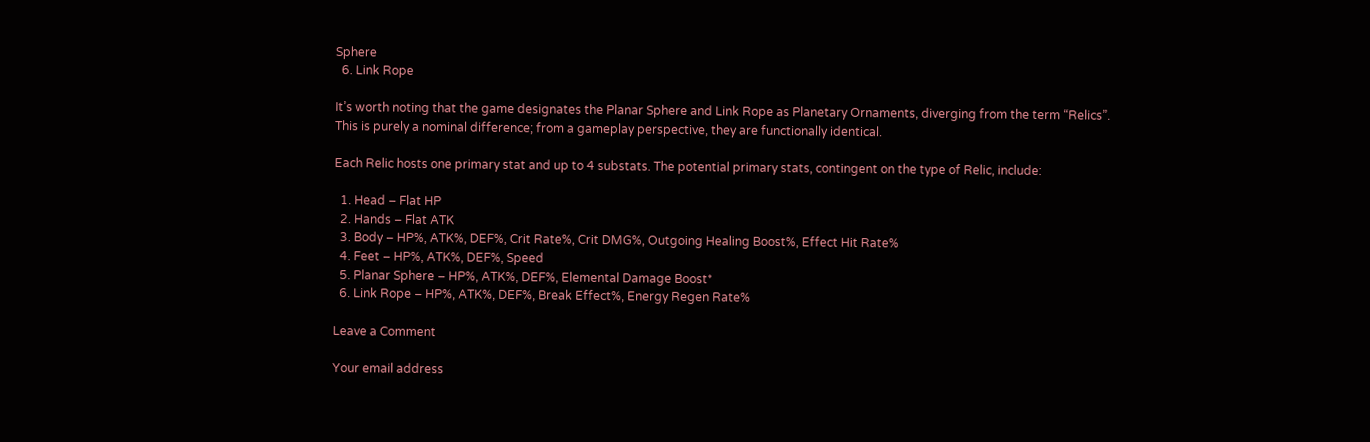Sphere
  6. Link Rope

It’s worth noting that the game designates the Planar Sphere and Link Rope as Planetary Ornaments, diverging from the term “Relics”. This is purely a nominal difference; from a gameplay perspective, they are functionally identical.

Each Relic hosts one primary stat and up to 4 substats. The potential primary stats, contingent on the type of Relic, include:

  1. Head – Flat HP
  2. Hands – Flat ATK
  3. Body – HP%, ATK%, DEF%, Crit Rate%, Crit DMG%, Outgoing Healing Boost%, Effect Hit Rate%
  4. Feet – HP%, ATK%, DEF%, Speed
  5. Planar Sphere – HP%, ATK%, DEF%, Elemental Damage Boost*
  6. Link Rope – HP%, ATK%, DEF%, Break Effect%, Energy Regen Rate%

Leave a Comment

Your email address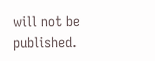will not be published.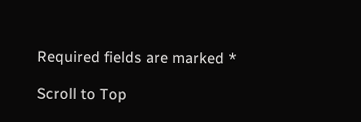Required fields are marked *

Scroll to Top